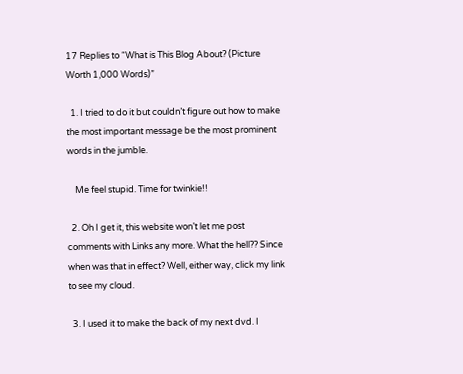17 Replies to “What is This Blog About? (Picture Worth 1,000 Words)”

  1. I tried to do it but couldn’t figure out how to make the most important message be the most prominent words in the jumble.

    Me feel stupid. Time for twinkie!!

  2. Oh I get it, this website won’t let me post comments with Links any more. What the hell?? Since when was that in effect? Well, either way, click my link to see my cloud.

  3. I used it to make the back of my next dvd. I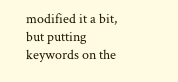modified it a bit, but putting keywords on the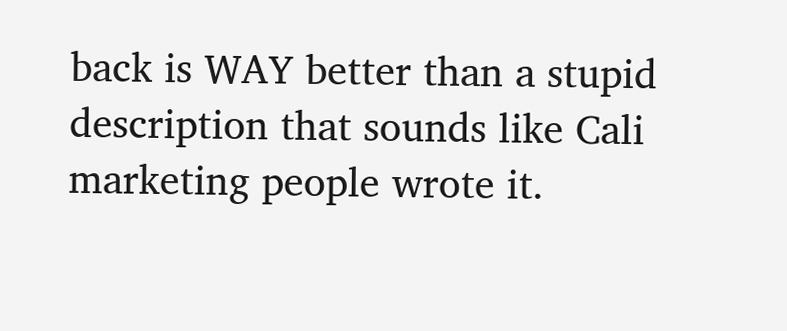back is WAY better than a stupid description that sounds like Cali marketing people wrote it.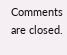Comments are closed.